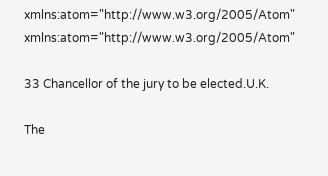xmlns:atom="http://www.w3.org/2005/Atom" xmlns:atom="http://www.w3.org/2005/Atom"

33 Chancellor of the jury to be elected.U.K.

The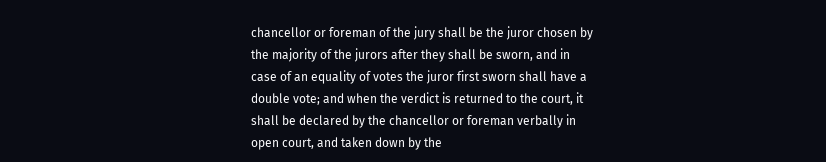chancellor or foreman of the jury shall be the juror chosen by the majority of the jurors after they shall be sworn, and in case of an equality of votes the juror first sworn shall have a double vote; and when the verdict is returned to the court, it shall be declared by the chancellor or foreman verbally in open court, and taken down by the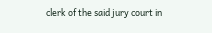clerk of the said jury court in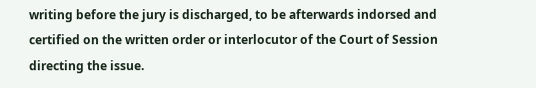writing before the jury is discharged, to be afterwards indorsed and certified on the written order or interlocutor of the Court of Session directing the issue.